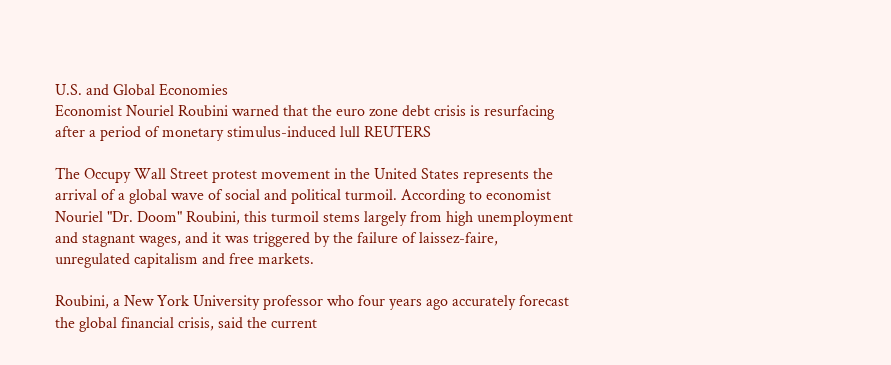U.S. and Global Economies
Economist Nouriel Roubini warned that the euro zone debt crisis is resurfacing after a period of monetary stimulus-induced lull REUTERS

The Occupy Wall Street protest movement in the United States represents the arrival of a global wave of social and political turmoil. According to economist Nouriel "Dr. Doom" Roubini, this turmoil stems largely from high unemployment and stagnant wages, and it was triggered by the failure of laissez-faire, unregulated capitalism and free markets.

Roubini, a New York University professor who four years ago accurately forecast the global financial crisis, said the current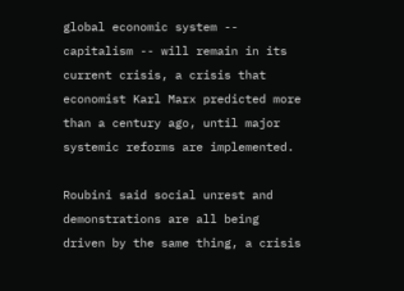global economic system -- capitalism -- will remain in its current crisis, a crisis that economist Karl Marx predicted more than a century ago, until major systemic reforms are implemented.

Roubini said social unrest and demonstrations are all being driven by the same thing, a crisis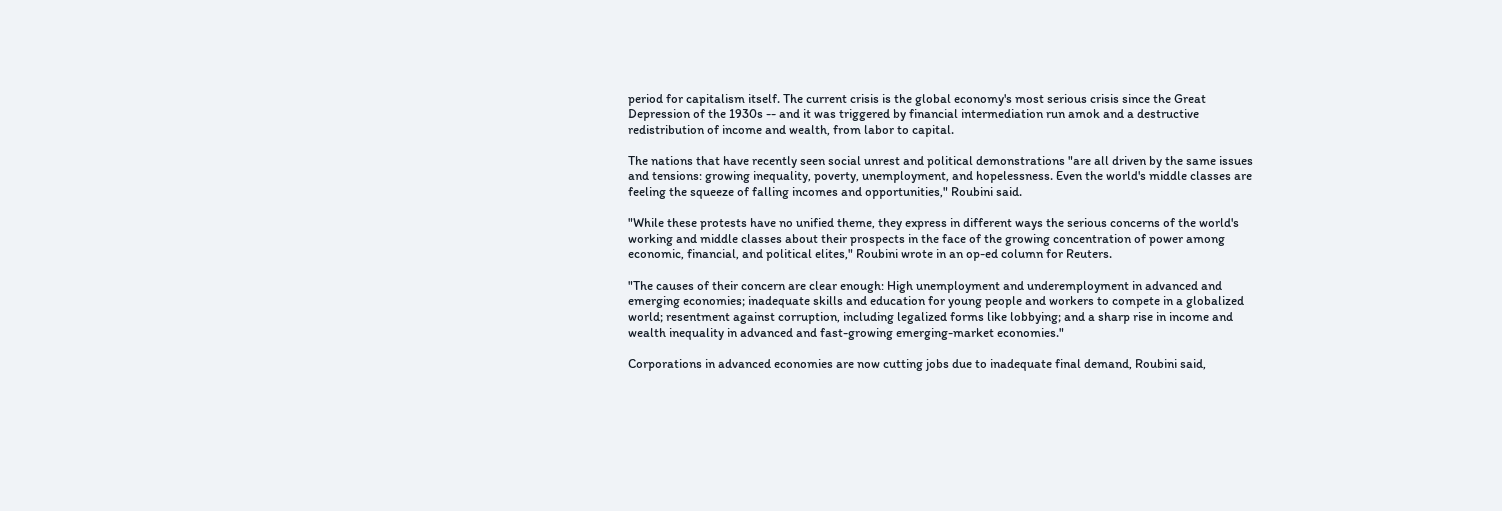period for capitalism itself. The current crisis is the global economy's most serious crisis since the Great Depression of the 1930s -- and it was triggered by financial intermediation run amok and a destructive redistribution of income and wealth, from labor to capital.

The nations that have recently seen social unrest and political demonstrations "are all driven by the same issues and tensions: growing inequality, poverty, unemployment, and hopelessness. Even the world's middle classes are feeling the squeeze of falling incomes and opportunities," Roubini said.

"While these protests have no unified theme, they express in different ways the serious concerns of the world's working and middle classes about their prospects in the face of the growing concentration of power among economic, financial, and political elites," Roubini wrote in an op-ed column for Reuters.

"The causes of their concern are clear enough: High unemployment and underemployment in advanced and emerging economies; inadequate skills and education for young people and workers to compete in a globalized world; resentment against corruption, including legalized forms like lobbying; and a sharp rise in income and wealth inequality in advanced and fast-growing emerging-market economies."

Corporations in advanced economies are now cutting jobs due to inadequate final demand, Roubini said,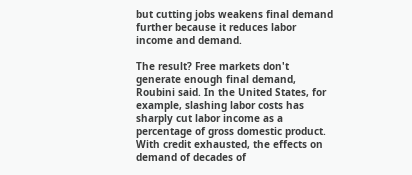but cutting jobs weakens final demand further because it reduces labor income and demand.

The result? Free markets don't generate enough final demand, Roubini said. In the United States, for example, slashing labor costs has sharply cut labor income as a percentage of gross domestic product. With credit exhausted, the effects on demand of decades of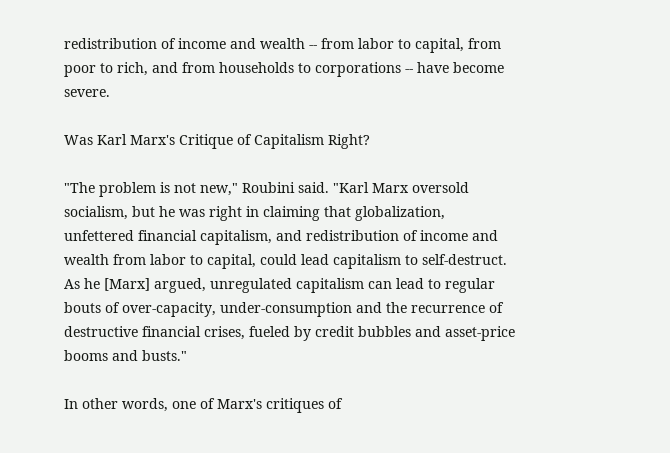redistribution of income and wealth -- from labor to capital, from poor to rich, and from households to corporations -- have become severe.

Was Karl Marx's Critique of Capitalism Right?

"The problem is not new," Roubini said. "Karl Marx oversold socialism, but he was right in claiming that globalization, unfettered financial capitalism, and redistribution of income and wealth from labor to capital, could lead capitalism to self-destruct. As he [Marx] argued, unregulated capitalism can lead to regular bouts of over-capacity, under-consumption and the recurrence of destructive financial crises, fueled by credit bubbles and asset-price booms and busts."

In other words, one of Marx's critiques of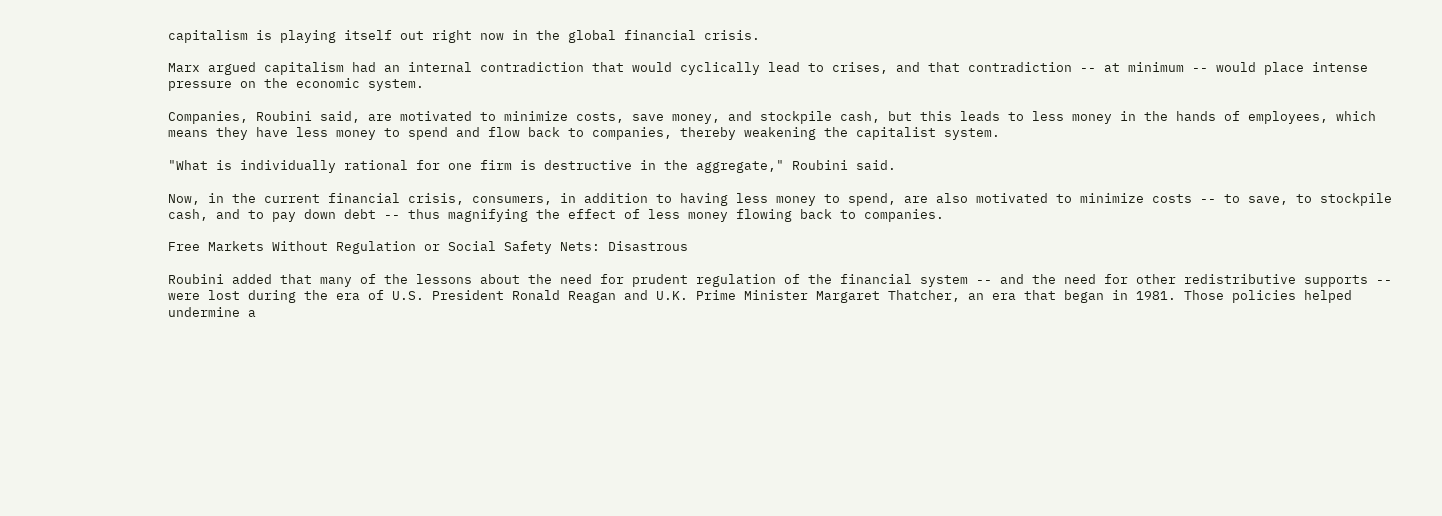capitalism is playing itself out right now in the global financial crisis.

Marx argued capitalism had an internal contradiction that would cyclically lead to crises, and that contradiction -- at minimum -- would place intense pressure on the economic system.

Companies, Roubini said, are motivated to minimize costs, save money, and stockpile cash, but this leads to less money in the hands of employees, which means they have less money to spend and flow back to companies, thereby weakening the capitalist system.

"What is individually rational for one firm is destructive in the aggregate," Roubini said.

Now, in the current financial crisis, consumers, in addition to having less money to spend, are also motivated to minimize costs -- to save, to stockpile cash, and to pay down debt -- thus magnifying the effect of less money flowing back to companies.

Free Markets Without Regulation or Social Safety Nets: Disastrous

Roubini added that many of the lessons about the need for prudent regulation of the financial system -- and the need for other redistributive supports -- were lost during the era of U.S. President Ronald Reagan and U.K. Prime Minister Margaret Thatcher, an era that began in 1981. Those policies helped undermine a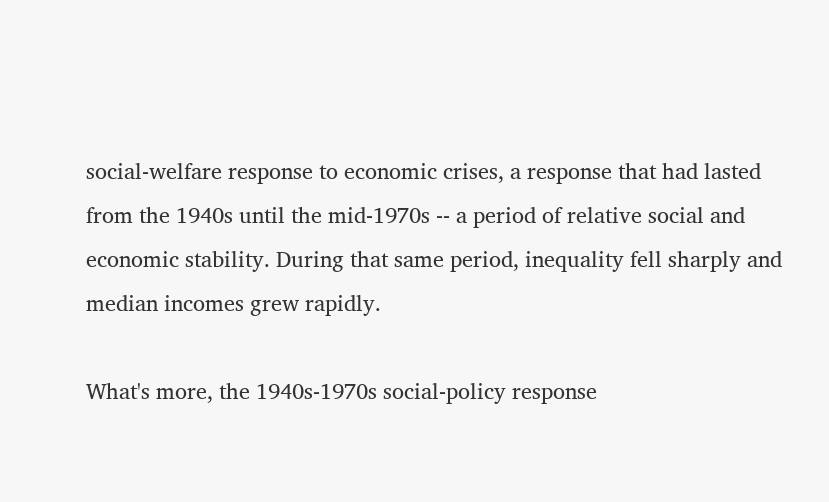social-welfare response to economic crises, a response that had lasted from the 1940s until the mid-1970s -- a period of relative social and economic stability. During that same period, inequality fell sharply and median incomes grew rapidly.

What's more, the 1940s-1970s social-policy response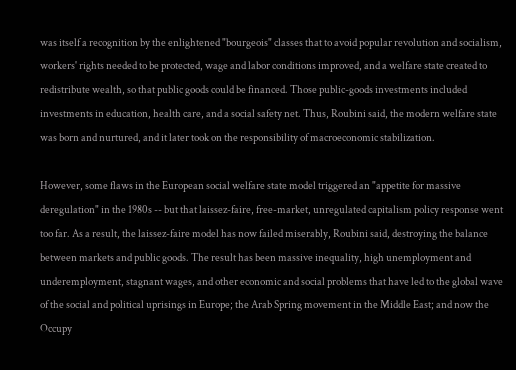was itself a recognition by the enlightened "bourgeois" classes that to avoid popular revolution and socialism, workers' rights needed to be protected, wage and labor conditions improved, and a welfare state created to redistribute wealth, so that public goods could be financed. Those public-goods investments included investments in education, health care, and a social safety net. Thus, Roubini said, the modern welfare state was born and nurtured, and it later took on the responsibility of macroeconomic stabilization.

However, some flaws in the European social welfare state model triggered an "appetite for massive deregulation" in the 1980s -- but that laissez-faire, free-market, unregulated capitalism policy response went too far. As a result, the laissez-faire model has now failed miserably, Roubini said, destroying the balance between markets and public goods. The result has been massive inequality, high unemployment and underemployment, stagnant wages, and other economic and social problems that have led to the global wave of the social and political uprisings in Europe; the Arab Spring movement in the Middle East; and now the Occupy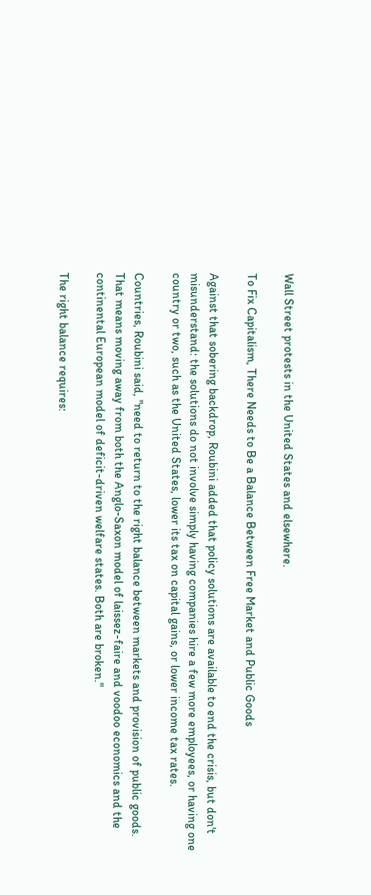Wall Street protests in the United States and elsewhere.

To Fix Capitalism, There Needs to Be a Balance Between Free Market and Public Goods

Against that sobering backdrop, Roubini added that policy solutions are available to end the crisis, but don't misunderstand: the solutions do not involve simply having companies hire a few more employees, or having one country or two, such as the United States, lower its tax on capital gains, or lower income tax rates.

Countries, Roubini said, "need to return to the right balance between markets and provision of public goods. That means moving away from both the Anglo-Saxon model of laissez-faire and voodoo economics and the continental European model of deficit-driven welfare states. Both are broken."

The right balance requires: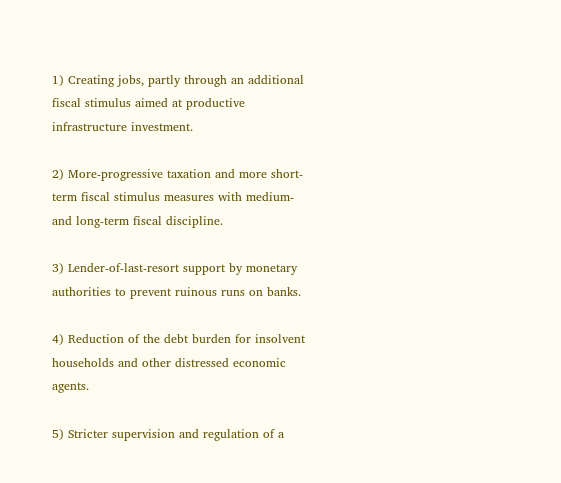1) Creating jobs, partly through an additional fiscal stimulus aimed at productive infrastructure investment.

2) More-progressive taxation and more short-term fiscal stimulus measures with medium- and long-term fiscal discipline.

3) Lender-of-last-resort support by monetary authorities to prevent ruinous runs on banks.

4) Reduction of the debt burden for insolvent households and other distressed economic agents.

5) Stricter supervision and regulation of a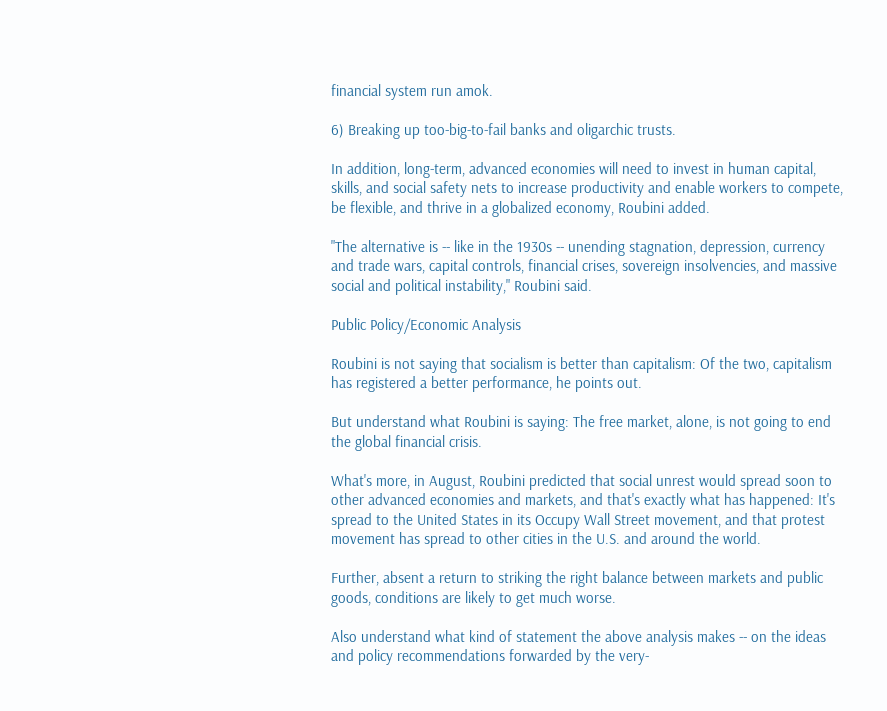financial system run amok.

6) Breaking up too-big-to-fail banks and oligarchic trusts.

In addition, long-term, advanced economies will need to invest in human capital, skills, and social safety nets to increase productivity and enable workers to compete, be flexible, and thrive in a globalized economy, Roubini added.

"The alternative is -- like in the 1930s -- unending stagnation, depression, currency and trade wars, capital controls, financial crises, sovereign insolvencies, and massive social and political instability," Roubini said.

Public Policy/Economic Analysis

Roubini is not saying that socialism is better than capitalism: Of the two, capitalism has registered a better performance, he points out.

But understand what Roubini is saying: The free market, alone, is not going to end the global financial crisis.

What's more, in August, Roubini predicted that social unrest would spread soon to other advanced economies and markets, and that's exactly what has happened: It's spread to the United States in its Occupy Wall Street movement, and that protest movement has spread to other cities in the U.S. and around the world.

Further, absent a return to striking the right balance between markets and public goods, conditions are likely to get much worse.

Also understand what kind of statement the above analysis makes -- on the ideas and policy recommendations forwarded by the very-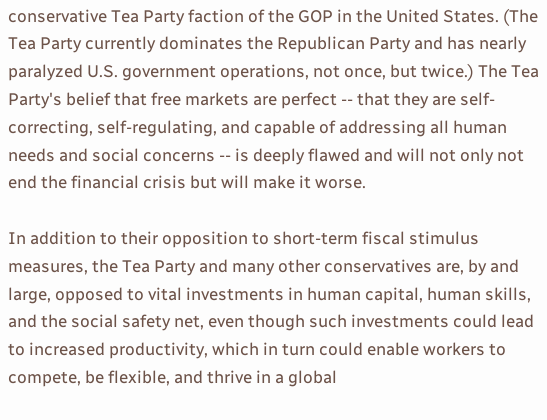conservative Tea Party faction of the GOP in the United States. (The Tea Party currently dominates the Republican Party and has nearly paralyzed U.S. government operations, not once, but twice.) The Tea Party's belief that free markets are perfect -- that they are self-correcting, self-regulating, and capable of addressing all human needs and social concerns -- is deeply flawed and will not only not end the financial crisis but will make it worse.

In addition to their opposition to short-term fiscal stimulus measures, the Tea Party and many other conservatives are, by and large, opposed to vital investments in human capital, human skills, and the social safety net, even though such investments could lead to increased productivity, which in turn could enable workers to compete, be flexible, and thrive in a global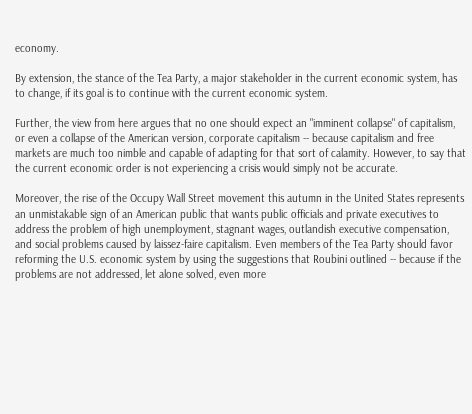economy.

By extension, the stance of the Tea Party, a major stakeholder in the current economic system, has to change, if its goal is to continue with the current economic system.

Further, the view from here argues that no one should expect an "imminent collapse" of capitalism, or even a collapse of the American version, corporate capitalism -- because capitalism and free markets are much too nimble and capable of adapting for that sort of calamity. However, to say that the current economic order is not experiencing a crisis would simply not be accurate.

Moreover, the rise of the Occupy Wall Street movement this autumn in the United States represents an unmistakable sign of an American public that wants public officials and private executives to address the problem of high unemployment, stagnant wages, outlandish executive compensation, and social problems caused by laissez-faire capitalism. Even members of the Tea Party should favor reforming the U.S. economic system by using the suggestions that Roubini outlined -- because if the problems are not addressed, let alone solved, even more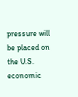pressure will be placed on the U.S. economic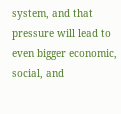system, and that pressure will lead to even bigger economic, social, and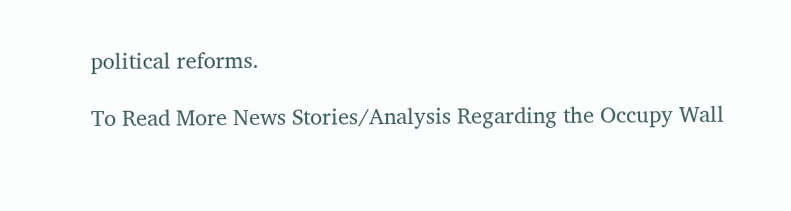political reforms.

To Read More News Stories/Analysis Regarding the Occupy Wall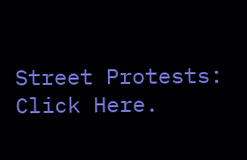Street Protests: Click Here.